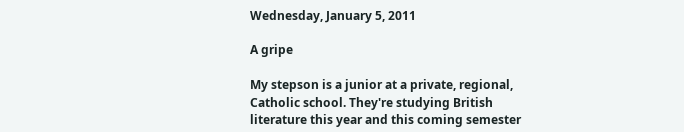Wednesday, January 5, 2011

A gripe

My stepson is a junior at a private, regional, Catholic school. They're studying British literature this year and this coming semester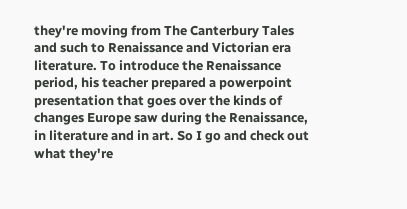they're moving from The Canterbury Tales and such to Renaissance and Victorian era literature. To introduce the Renaissance period, his teacher prepared a powerpoint presentation that goes over the kinds of changes Europe saw during the Renaissance, in literature and in art. So I go and check out what they're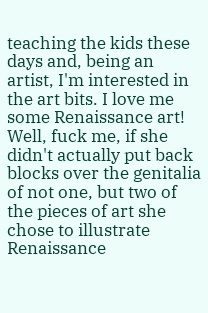teaching the kids these days and, being an artist, I'm interested in the art bits. I love me some Renaissance art! Well, fuck me, if she didn't actually put back blocks over the genitalia of not one, but two of the pieces of art she chose to illustrate Renaissance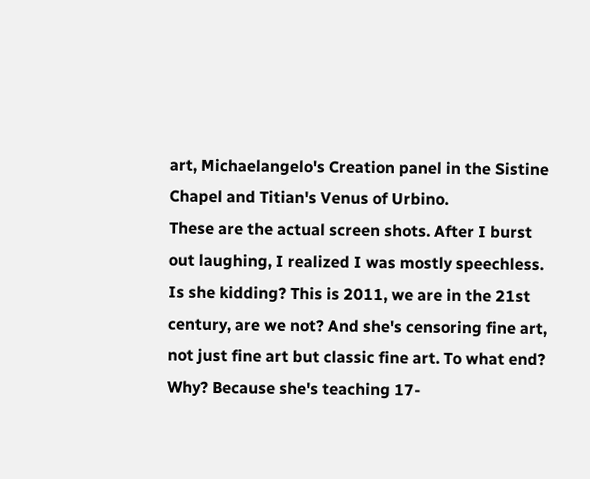art, Michaelangelo's Creation panel in the Sistine Chapel and Titian's Venus of Urbino.
These are the actual screen shots. After I burst out laughing, I realized I was mostly speechless. Is she kidding? This is 2011, we are in the 21st century, are we not? And she's censoring fine art, not just fine art but classic fine art. To what end? Why? Because she's teaching 17-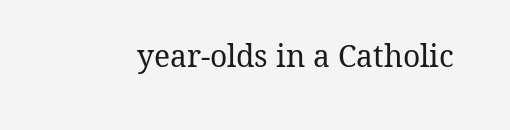year-olds in a Catholic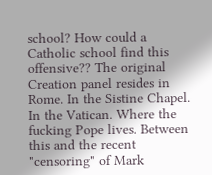school? How could a Catholic school find this offensive?? The original Creation panel resides in Rome. In the Sistine Chapel. In the Vatican. Where the fucking Pope lives. Between this and the recent "censoring" of Mark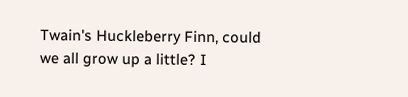Twain's Huckleberry Finn, could we all grow up a little? I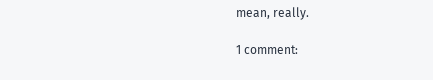mean, really.

1 comment: